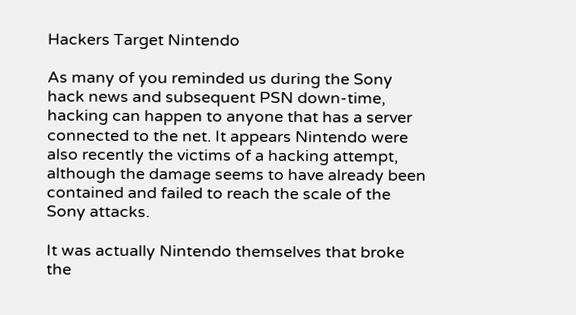Hackers Target Nintendo

As many of you reminded us during the Sony hack news and subsequent PSN down-time, hacking can happen to anyone that has a server connected to the net. It appears Nintendo were also recently the victims of a hacking attempt, although the damage seems to have already been contained and failed to reach the scale of the Sony attacks.

It was actually Nintendo themselves that broke the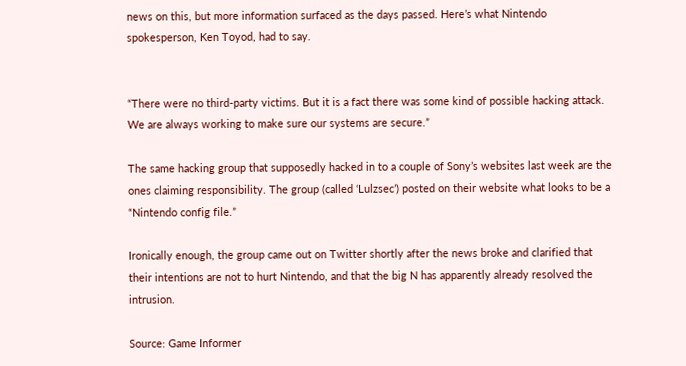news on this, but more information surfaced as the days passed. Here’s what Nintendo spokesperson, Ken Toyod, had to say.


“There were no third-party victims. But it is a fact there was some kind of possible hacking attack. We are always working to make sure our systems are secure.”

The same hacking group that supposedly hacked in to a couple of Sony’s websites last week are the ones claiming responsibility. The group (called ‘Lulzsec’) posted on their website what looks to be a “Nintendo config file.”

Ironically enough, the group came out on Twitter shortly after the news broke and clarified that their intentions are not to hurt Nintendo, and that the big N has apparently already resolved the intrusion.

Source: Game Informer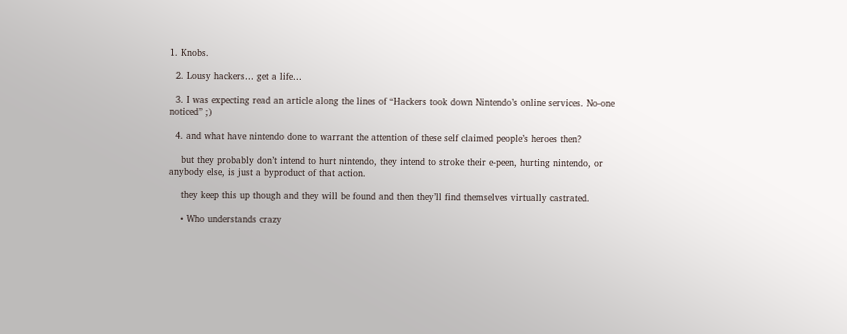1. Knobs.

  2. Lousy hackers… get a life…

  3. I was expecting read an article along the lines of “Hackers took down Nintendo’s online services. No-one noticed” ;)

  4. and what have nintendo done to warrant the attention of these self claimed people’s heroes then?

    but they probably don’t intend to hurt nintendo, they intend to stroke their e-peen, hurting nintendo, or anybody else, is just a byproduct of that action.

    they keep this up though and they will be found and then they’ll find themselves virtually castrated.

    • Who understands crazy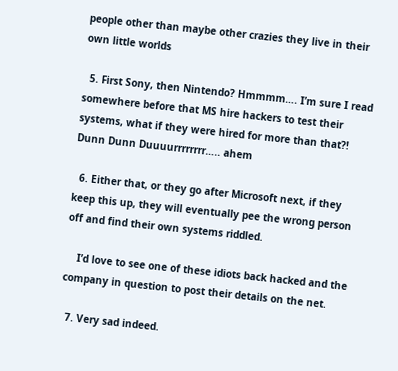people other than maybe other crazies they live in their own little worlds

  5. First Sony, then Nintendo? Hmmmm…. I’m sure I read somewhere before that MS hire hackers to test their systems, what if they were hired for more than that?! Dunn Dunn Duuuurrrrrrrr….. ahem

  6. Either that, or they go after Microsoft next, if they keep this up, they will eventually pee the wrong person off and find their own systems riddled.

    I’d love to see one of these idiots back hacked and the company in question to post their details on the net.

  7. Very sad indeed.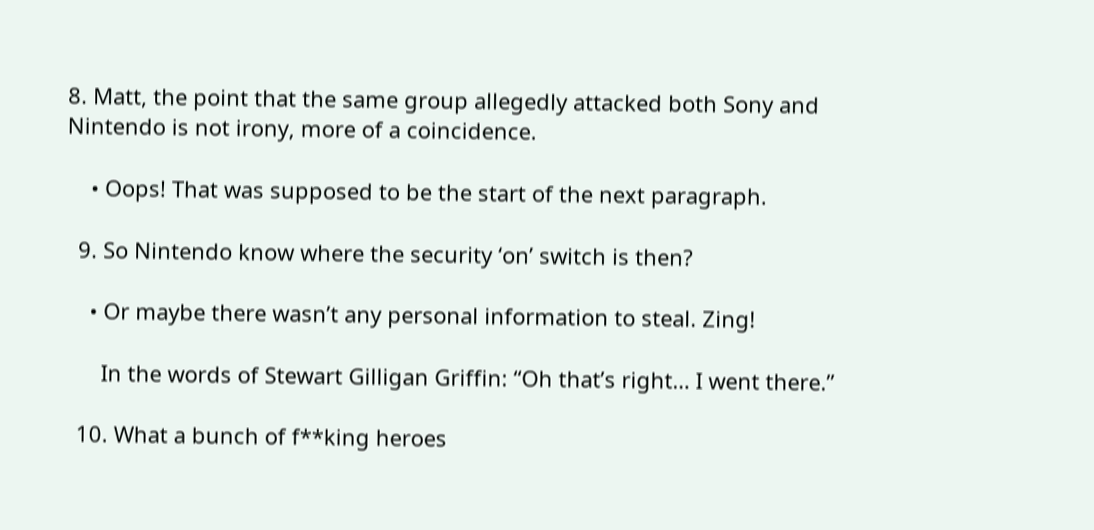8. Matt, the point that the same group allegedly attacked both Sony and Nintendo is not irony, more of a coincidence.

    • Oops! That was supposed to be the start of the next paragraph.

  9. So Nintendo know where the security ‘on’ switch is then?

    • Or maybe there wasn’t any personal information to steal. Zing!

      In the words of Stewart Gilligan Griffin: “Oh that’s right… I went there.”

  10. What a bunch of f**king heroes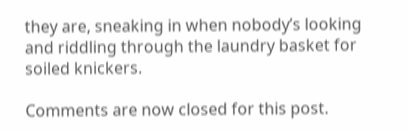they are, sneaking in when nobody’s looking and riddling through the laundry basket for soiled knickers.

Comments are now closed for this post.